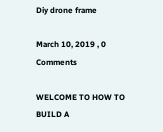Diy drone frame

March 10, 2019 , 0 Comments

WELCOME TO HOW TO BUILD A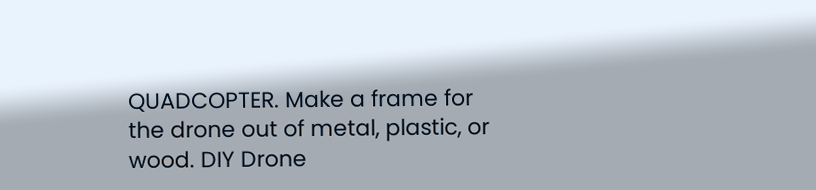QUADCOPTER. Make a frame for the drone out of metal, plastic, or wood. DIY Drone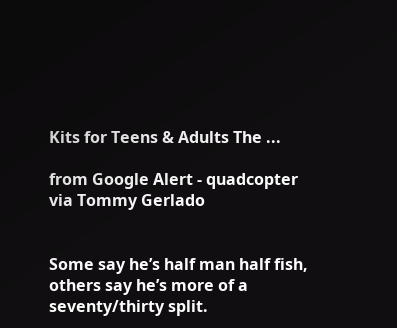Kits for Teens & Adults The ...

from Google Alert - quadcopter
via Tommy Gerlado


Some say he’s half man half fish, others say he’s more of a seventy/thirty split.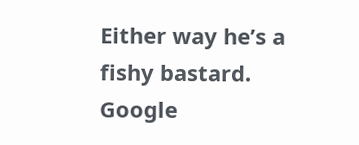Either way he’s a fishy bastard. Google